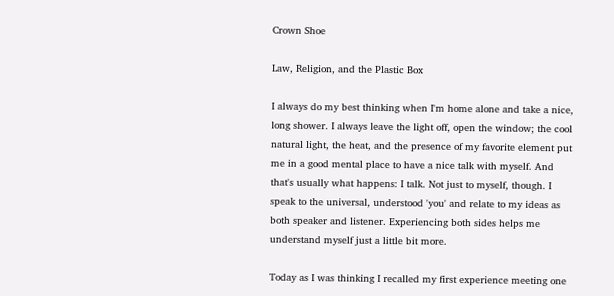Crown Shoe

Law, Religion, and the Plastic Box

I always do my best thinking when I'm home alone and take a nice, long shower. I always leave the light off, open the window; the cool natural light, the heat, and the presence of my favorite element put me in a good mental place to have a nice talk with myself. And that's usually what happens: I talk. Not just to myself, though. I speak to the universal, understood 'you' and relate to my ideas as both speaker and listener. Experiencing both sides helps me understand myself just a little bit more.

Today as I was thinking I recalled my first experience meeting one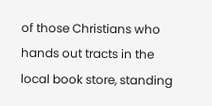of those Christians who hands out tracts in the local book store, standing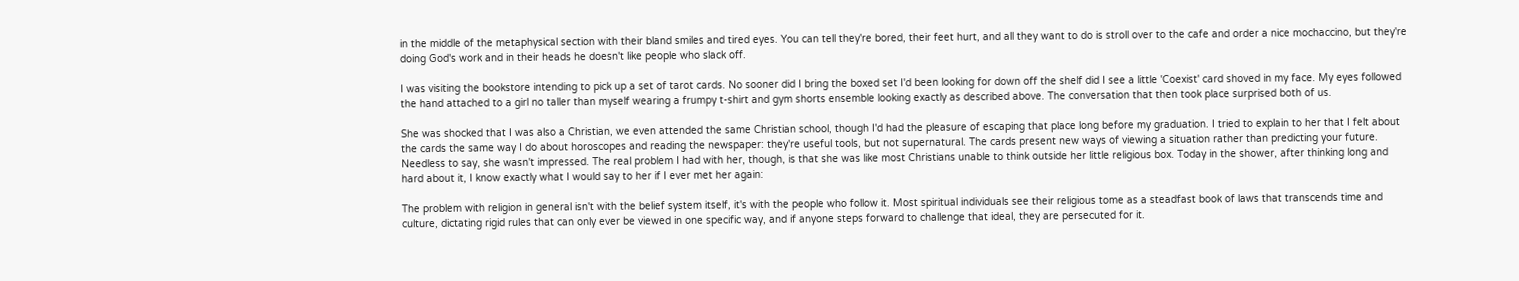in the middle of the metaphysical section with their bland smiles and tired eyes. You can tell they're bored, their feet hurt, and all they want to do is stroll over to the cafe and order a nice mochaccino, but they're doing God's work and in their heads he doesn't like people who slack off.

I was visiting the bookstore intending to pick up a set of tarot cards. No sooner did I bring the boxed set I'd been looking for down off the shelf did I see a little 'Coexist' card shoved in my face. My eyes followed the hand attached to a girl no taller than myself wearing a frumpy t-shirt and gym shorts ensemble looking exactly as described above. The conversation that then took place surprised both of us.

She was shocked that I was also a Christian, we even attended the same Christian school, though I'd had the pleasure of escaping that place long before my graduation. I tried to explain to her that I felt about the cards the same way I do about horoscopes and reading the newspaper: they're useful tools, but not supernatural. The cards present new ways of viewing a situation rather than predicting your future. Needless to say, she wasn't impressed. The real problem I had with her, though, is that she was like most Christians unable to think outside her little religious box. Today in the shower, after thinking long and hard about it, I know exactly what I would say to her if I ever met her again:

The problem with religion in general isn't with the belief system itself, it's with the people who follow it. Most spiritual individuals see their religious tome as a steadfast book of laws that transcends time and culture, dictating rigid rules that can only ever be viewed in one specific way, and if anyone steps forward to challenge that ideal, they are persecuted for it.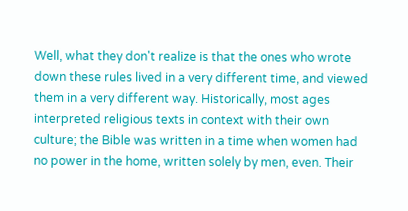Well, what they don't realize is that the ones who wrote down these rules lived in a very different time, and viewed them in a very different way. Historically, most ages interpreted religious texts in context with their own culture; the Bible was written in a time when women had no power in the home, written solely by men, even. Their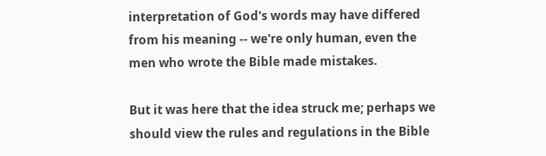interpretation of God's words may have differed from his meaning -- we're only human, even the men who wrote the Bible made mistakes.

But it was here that the idea struck me; perhaps we should view the rules and regulations in the Bible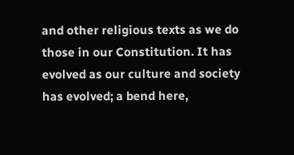and other religious texts as we do those in our Constitution. It has evolved as our culture and society has evolved; a bend here,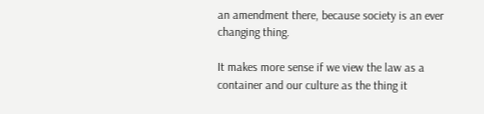an amendment there, because society is an ever changing thing.

It makes more sense if we view the law as a container and our culture as the thing it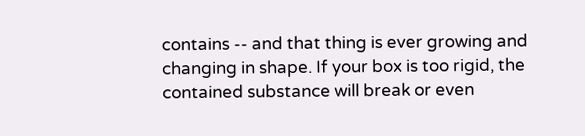contains -- and that thing is ever growing and changing in shape. If your box is too rigid, the contained substance will break or even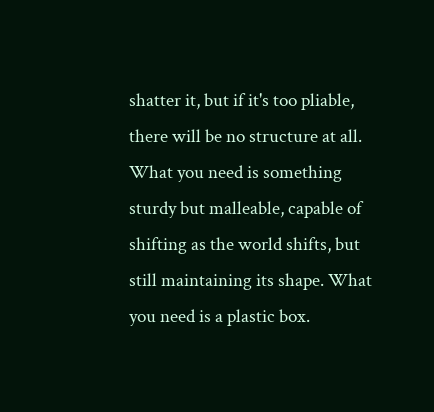shatter it, but if it's too pliable, there will be no structure at all. What you need is something sturdy but malleable, capable of shifting as the world shifts, but still maintaining its shape. What you need is a plastic box.